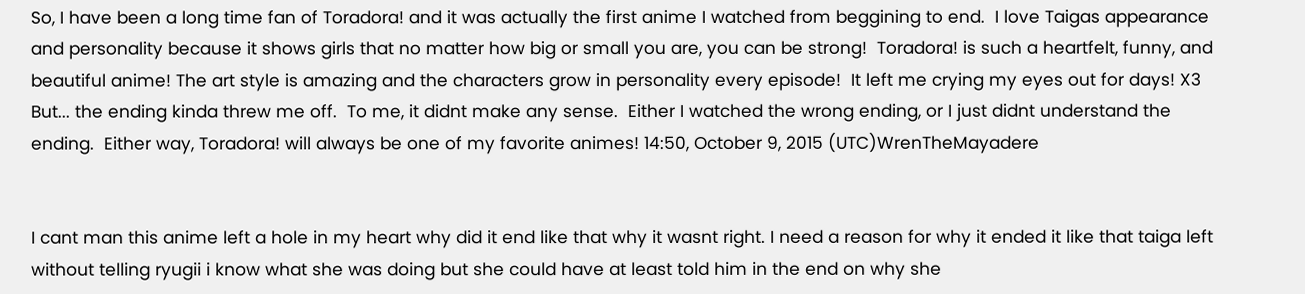So, I have been a long time fan of Toradora! and it was actually the first anime I watched from beggining to end.  I love Taigas appearance and personality because it shows girls that no matter how big or small you are, you can be strong!  Toradora! is such a heartfelt, funny, and beautiful anime! The art style is amazing and the characters grow in personality every episode!  It left me crying my eyes out for days! X3 But... the ending kinda threw me off.  To me, it didnt make any sense.  Either I watched the wrong ending, or I just didnt understand the ending.  Either way, Toradora! will always be one of my favorite animes! 14:50, October 9, 2015 (UTC)WrenTheMayadere


I cant man this anime left a hole in my heart why did it end like that why it wasnt right. I need a reason for why it ended it like that taiga left without telling ryugii i know what she was doing but she could have at least told him in the end on why she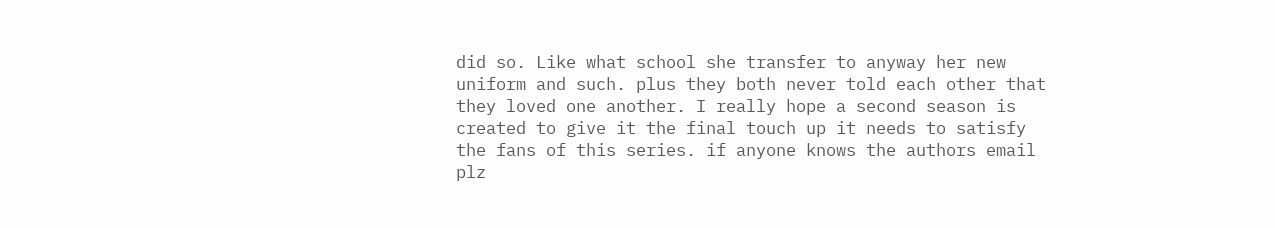did so. Like what school she transfer to anyway her new uniform and such. plus they both never told each other that they loved one another. I really hope a second season is created to give it the final touch up it needs to satisfy the fans of this series. if anyone knows the authors email plz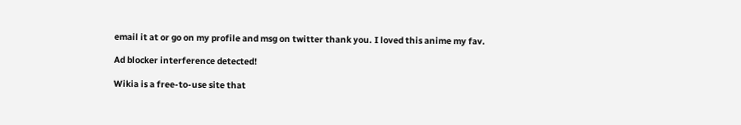email it at or go on my profile and msg on twitter thank you. I loved this anime my fav.

Ad blocker interference detected!

Wikia is a free-to-use site that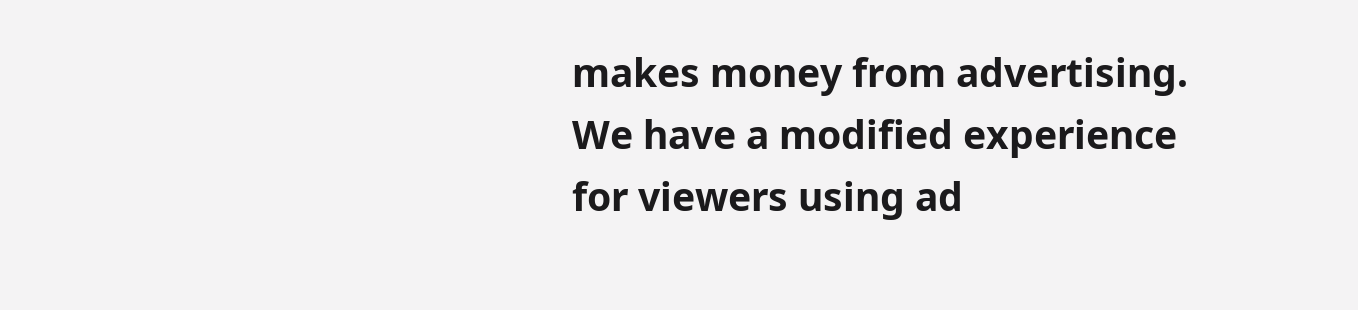makes money from advertising. We have a modified experience for viewers using ad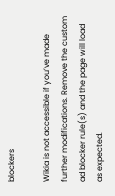blockers

Wikia is not accessible if you’ve made further modifications. Remove the custom ad blocker rule(s) and the page will load as expected.